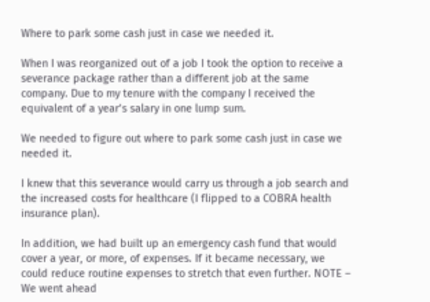Where to park some cash just in case we needed it.

When I was reorganized out of a job I took the option to receive a severance package rather than a different job at the same company. Due to my tenure with the company I received the equivalent of a year’s salary in one lump sum.

We needed to figure out where to park some cash just in case we needed it.

I knew that this severance would carry us through a job search and the increased costs for healthcare (I flipped to a COBRA health insurance plan).

In addition, we had built up an emergency cash fund that would cover a year, or more, of expenses. If it became necessary, we could reduce routine expenses to stretch that even further. NOTE – We went ahead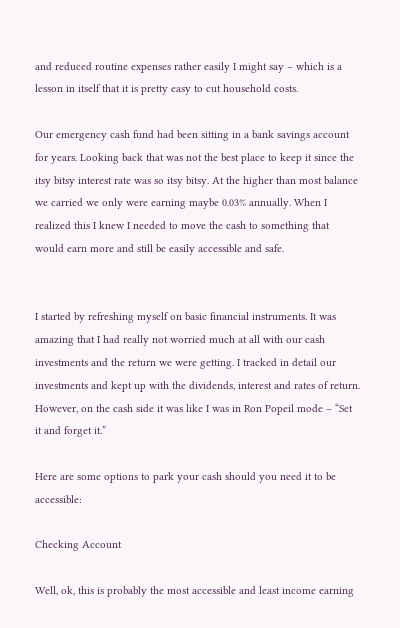and reduced routine expenses rather easily I might say – which is a lesson in itself that it is pretty easy to cut household costs.

Our emergency cash fund had been sitting in a bank savings account for years. Looking back that was not the best place to keep it since the itsy bitsy interest rate was so itsy bitsy. At the higher than most balance we carried we only were earning maybe 0.03% annually. When I realized this I knew I needed to move the cash to something that would earn more and still be easily accessible and safe.


I started by refreshing myself on basic financial instruments. It was amazing that I had really not worried much at all with our cash investments and the return we were getting. I tracked in detail our investments and kept up with the dividends, interest and rates of return. However, on the cash side it was like I was in Ron Popeil mode – “Set it and forget it.”

Here are some options to park your cash should you need it to be accessible:

Checking Account

Well, ok, this is probably the most accessible and least income earning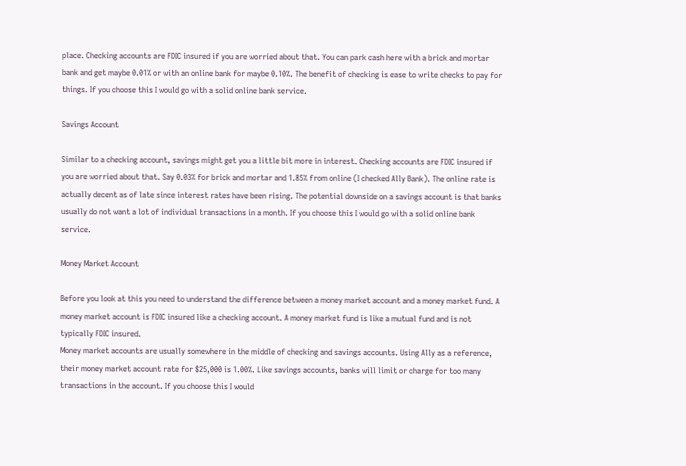place. Checking accounts are FDIC insured if you are worried about that. You can park cash here with a brick and mortar bank and get maybe 0.01% or with an online bank for maybe 0.10%. The benefit of checking is ease to write checks to pay for things. If you choose this I would go with a solid online bank service.

Savings Account

Similar to a checking account, savings might get you a little bit more in interest. Checking accounts are FDIC insured if you are worried about that. Say 0.03% for brick and mortar and 1.85% from online (I checked Ally Bank). The online rate is actually decent as of late since interest rates have been rising. The potential downside on a savings account is that banks usually do not want a lot of individual transactions in a month. If you choose this I would go with a solid online bank service.

Money Market Account

Before you look at this you need to understand the difference between a money market account and a money market fund. A money market account is FDIC insured like a checking account. A money market fund is like a mutual fund and is not typically FDIC insured.
Money market accounts are usually somewhere in the middle of checking and savings accounts. Using Ally as a reference, their money market account rate for $25,000 is 1.00%. Like savings accounts, banks will limit or charge for too many transactions in the account. If you choose this I would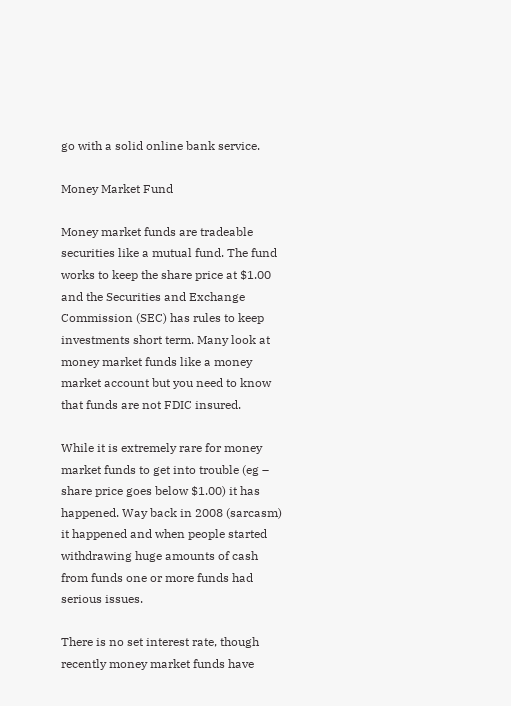go with a solid online bank service.

Money Market Fund

Money market funds are tradeable securities like a mutual fund. The fund works to keep the share price at $1.00 and the Securities and Exchange Commission (SEC) has rules to keep investments short term. Many look at money market funds like a money market account but you need to know that funds are not FDIC insured.

While it is extremely rare for money market funds to get into trouble (eg – share price goes below $1.00) it has happened. Way back in 2008 (sarcasm) it happened and when people started withdrawing huge amounts of cash from funds one or more funds had serious issues.

There is no set interest rate, though recently money market funds have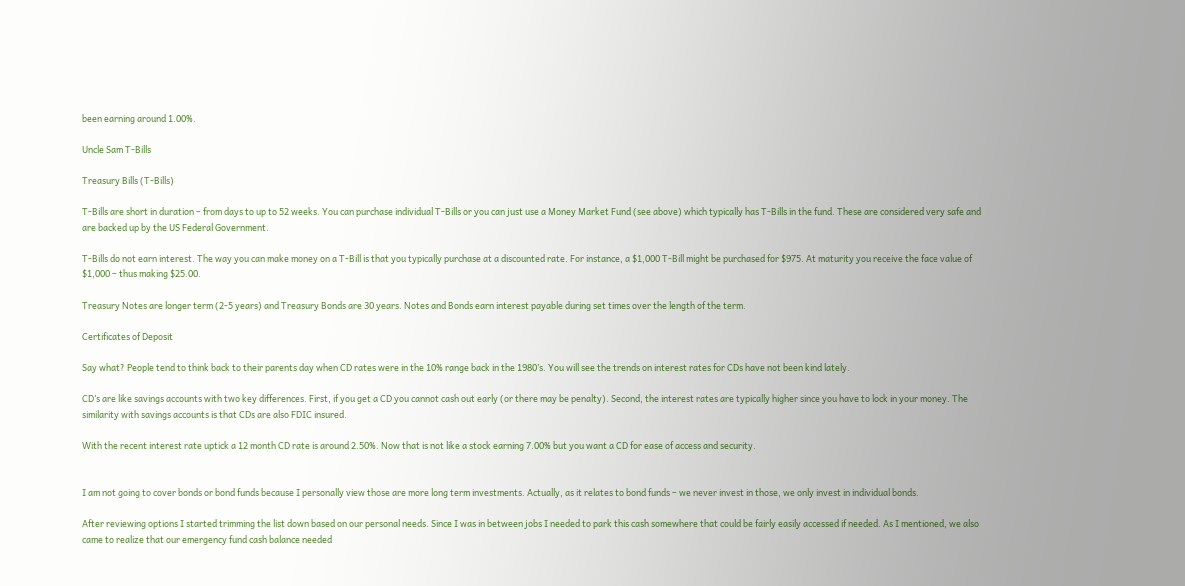been earning around 1.00%.

Uncle Sam T-Bills

Treasury Bills (T-Bills)

T-Bills are short in duration – from days to up to 52 weeks. You can purchase individual T-Bills or you can just use a Money Market Fund (see above) which typically has T-Bills in the fund. These are considered very safe and are backed up by the US Federal Government.

T-Bills do not earn interest. The way you can make money on a T-Bill is that you typically purchase at a discounted rate. For instance, a $1,000 T-Bill might be purchased for $975. At maturity you receive the face value of $1,000 – thus making $25.00.

Treasury Notes are longer term (2-5 years) and Treasury Bonds are 30 years. Notes and Bonds earn interest payable during set times over the length of the term.

Certificates of Deposit

Say what? People tend to think back to their parents day when CD rates were in the 10% range back in the 1980’s. You will see the trends on interest rates for CDs have not been kind lately.

CD’s are like savings accounts with two key differences. First, if you get a CD you cannot cash out early (or there may be penalty). Second, the interest rates are typically higher since you have to lock in your money. The similarity with savings accounts is that CDs are also FDIC insured.

With the recent interest rate uptick a 12 month CD rate is around 2.50%. Now that is not like a stock earning 7.00% but you want a CD for ease of access and security.


I am not going to cover bonds or bond funds because I personally view those are more long term investments. Actually, as it relates to bond funds – we never invest in those, we only invest in individual bonds.

After reviewing options I started trimming the list down based on our personal needs. Since I was in between jobs I needed to park this cash somewhere that could be fairly easily accessed if needed. As I mentioned, we also came to realize that our emergency fund cash balance needed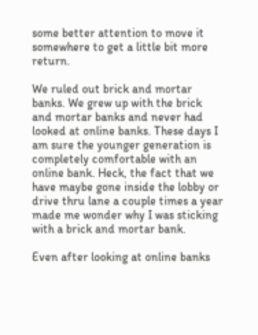some better attention to move it somewhere to get a little bit more return.

We ruled out brick and mortar banks. We grew up with the brick and mortar banks and never had looked at online banks. These days I am sure the younger generation is completely comfortable with an online bank. Heck, the fact that we have maybe gone inside the lobby or drive thru lane a couple times a year made me wonder why I was sticking with a brick and mortar bank.

Even after looking at online banks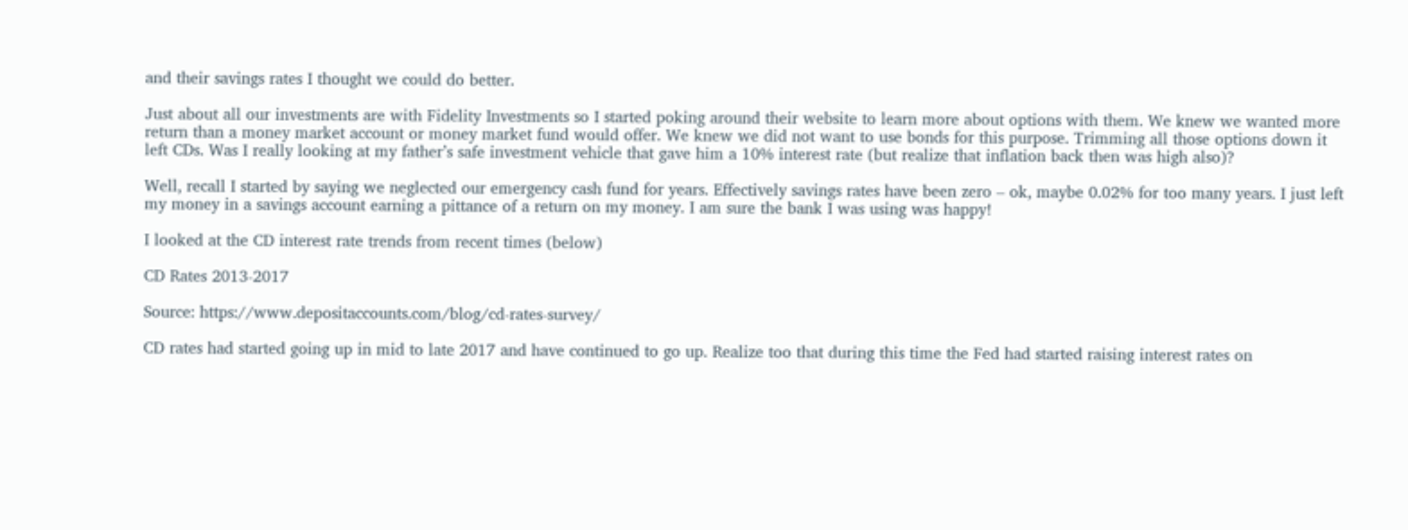and their savings rates I thought we could do better.

Just about all our investments are with Fidelity Investments so I started poking around their website to learn more about options with them. We knew we wanted more return than a money market account or money market fund would offer. We knew we did not want to use bonds for this purpose. Trimming all those options down it left CDs. Was I really looking at my father’s safe investment vehicle that gave him a 10% interest rate (but realize that inflation back then was high also)?

Well, recall I started by saying we neglected our emergency cash fund for years. Effectively savings rates have been zero – ok, maybe 0.02% for too many years. I just left my money in a savings account earning a pittance of a return on my money. I am sure the bank I was using was happy!

I looked at the CD interest rate trends from recent times (below)

CD Rates 2013-2017

Source: https://www.depositaccounts.com/blog/cd-rates-survey/

CD rates had started going up in mid to late 2017 and have continued to go up. Realize too that during this time the Fed had started raising interest rates on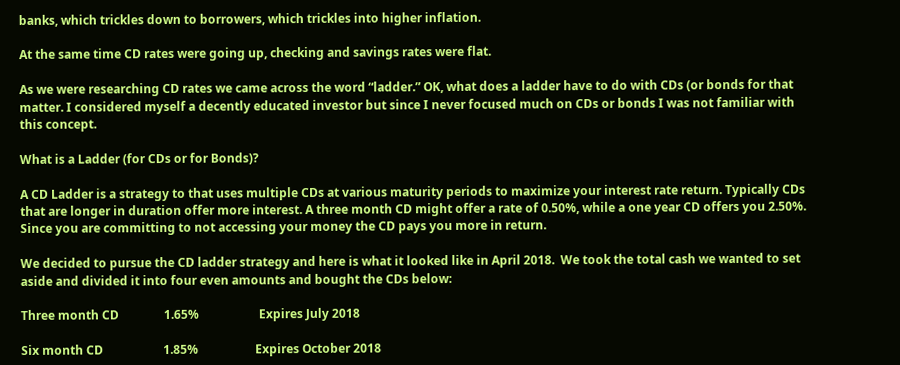banks, which trickles down to borrowers, which trickles into higher inflation.

At the same time CD rates were going up, checking and savings rates were flat.

As we were researching CD rates we came across the word “ladder.” OK, what does a ladder have to do with CDs (or bonds for that matter. I considered myself a decently educated investor but since I never focused much on CDs or bonds I was not familiar with this concept.

What is a Ladder (for CDs or for Bonds)?

A CD Ladder is a strategy to that uses multiple CDs at various maturity periods to maximize your interest rate return. Typically CDs that are longer in duration offer more interest. A three month CD might offer a rate of 0.50%, while a one year CD offers you 2.50%. Since you are committing to not accessing your money the CD pays you more in return.

We decided to pursue the CD ladder strategy and here is what it looked like in April 2018.  We took the total cash we wanted to set aside and divided it into four even amounts and bought the CDs below:

Three month CD               1.65%                    Expires July 2018

Six month CD                    1.85%                   Expires October 2018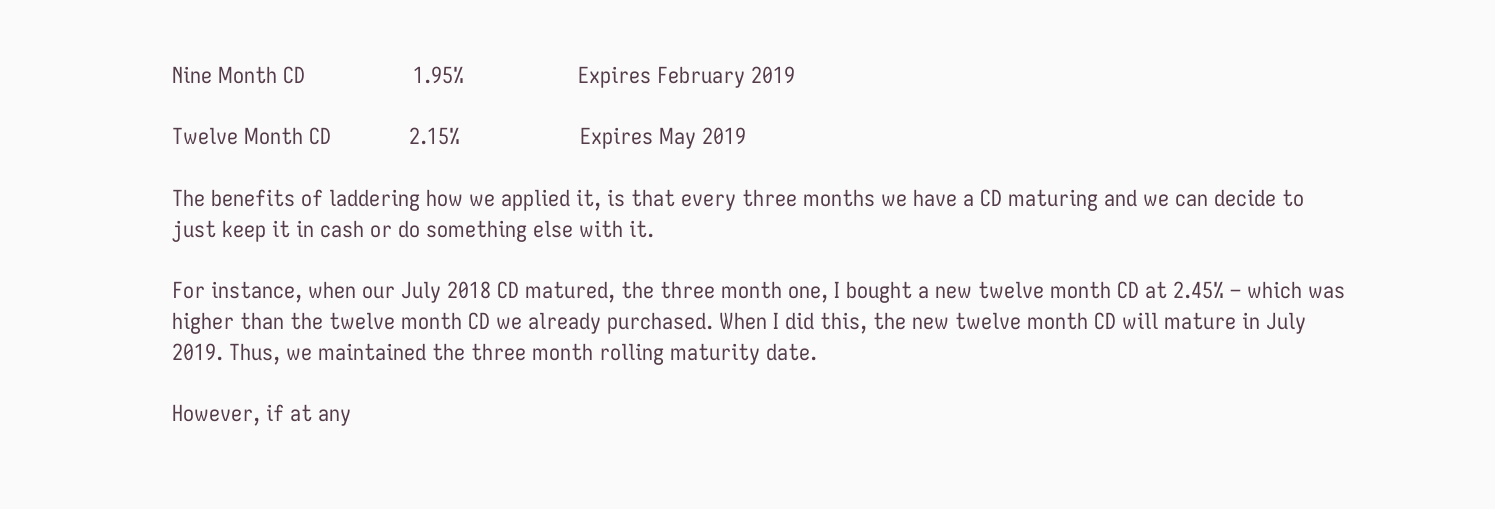Nine Month CD                  1.95%                   Expires February 2019

Twelve Month CD             2.15%                    Expires May 2019

The benefits of laddering how we applied it, is that every three months we have a CD maturing and we can decide to just keep it in cash or do something else with it.

For instance, when our July 2018 CD matured, the three month one, I bought a new twelve month CD at 2.45% – which was higher than the twelve month CD we already purchased. When I did this, the new twelve month CD will mature in July 2019. Thus, we maintained the three month rolling maturity date.

However, if at any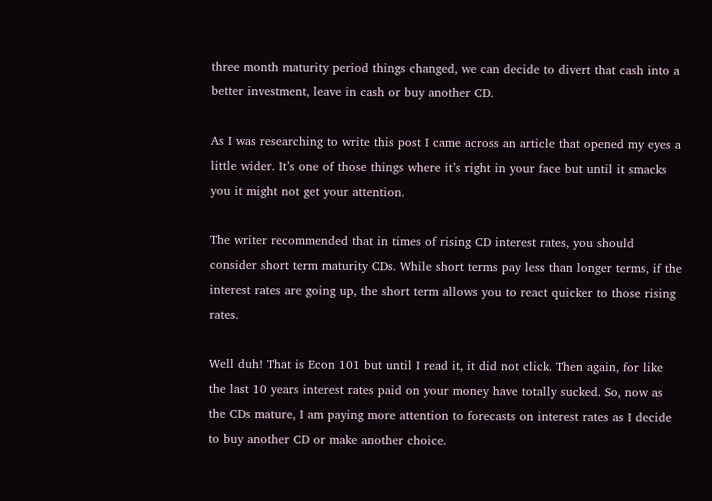three month maturity period things changed, we can decide to divert that cash into a better investment, leave in cash or buy another CD.

As I was researching to write this post I came across an article that opened my eyes a little wider. It’s one of those things where it’s right in your face but until it smacks you it might not get your attention.

The writer recommended that in times of rising CD interest rates, you should consider short term maturity CDs. While short terms pay less than longer terms, if the interest rates are going up, the short term allows you to react quicker to those rising rates.

Well duh! That is Econ 101 but until I read it, it did not click. Then again, for like the last 10 years interest rates paid on your money have totally sucked. So, now as the CDs mature, I am paying more attention to forecasts on interest rates as I decide to buy another CD or make another choice.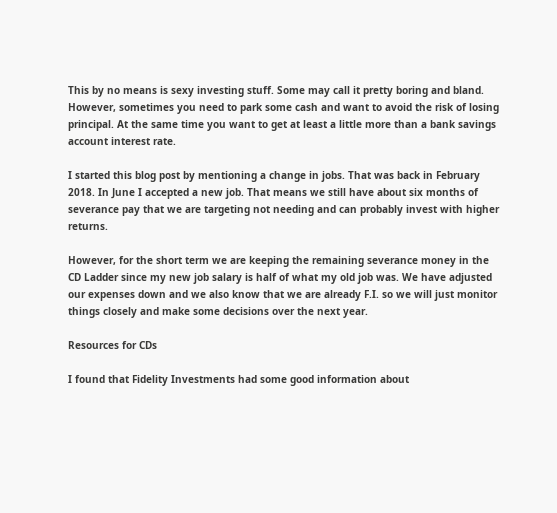This by no means is sexy investing stuff. Some may call it pretty boring and bland. However, sometimes you need to park some cash and want to avoid the risk of losing principal. At the same time you want to get at least a little more than a bank savings account interest rate.

I started this blog post by mentioning a change in jobs. That was back in February 2018. In June I accepted a new job. That means we still have about six months of severance pay that we are targeting not needing and can probably invest with higher returns.

However, for the short term we are keeping the remaining severance money in the CD Ladder since my new job salary is half of what my old job was. We have adjusted our expenses down and we also know that we are already F.I. so we will just monitor things closely and make some decisions over the next year.

Resources for CDs

I found that Fidelity Investments had some good information about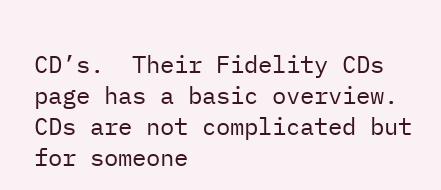CD’s.  Their Fidelity CDs page has a basic overview.  CDs are not complicated but for someone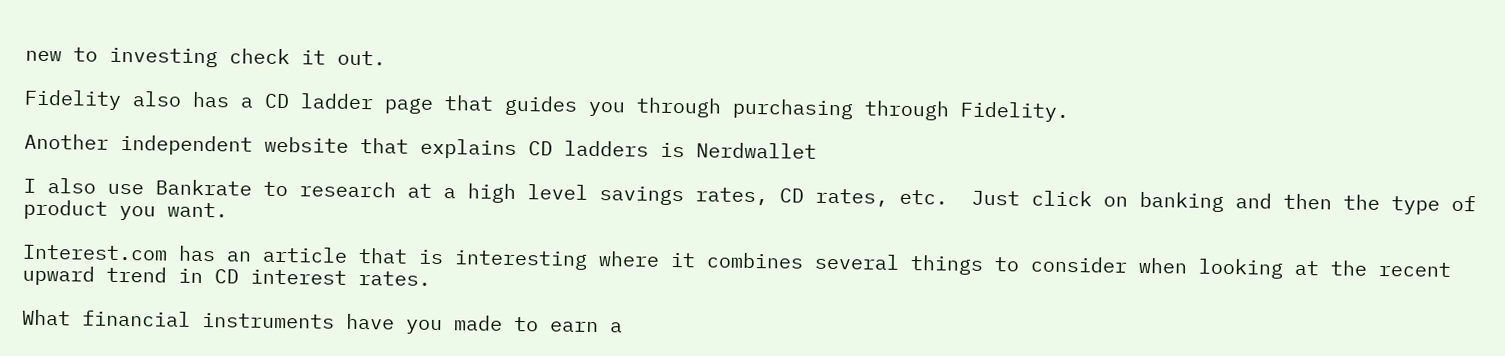new to investing check it out.

Fidelity also has a CD ladder page that guides you through purchasing through Fidelity.

Another independent website that explains CD ladders is Nerdwallet

I also use Bankrate to research at a high level savings rates, CD rates, etc.  Just click on banking and then the type of product you want.

Interest.com has an article that is interesting where it combines several things to consider when looking at the recent upward trend in CD interest rates.

What financial instruments have you made to earn a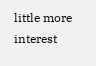little more interest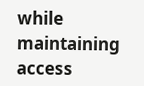while maintaining access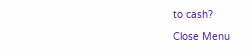to cash?

Close Menu